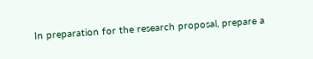In preparation for the research proposal, prepare a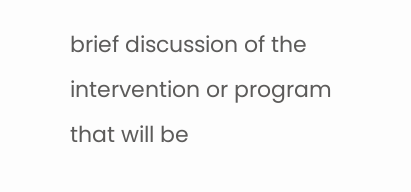brief discussion of the intervention or program that will be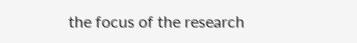the focus of the research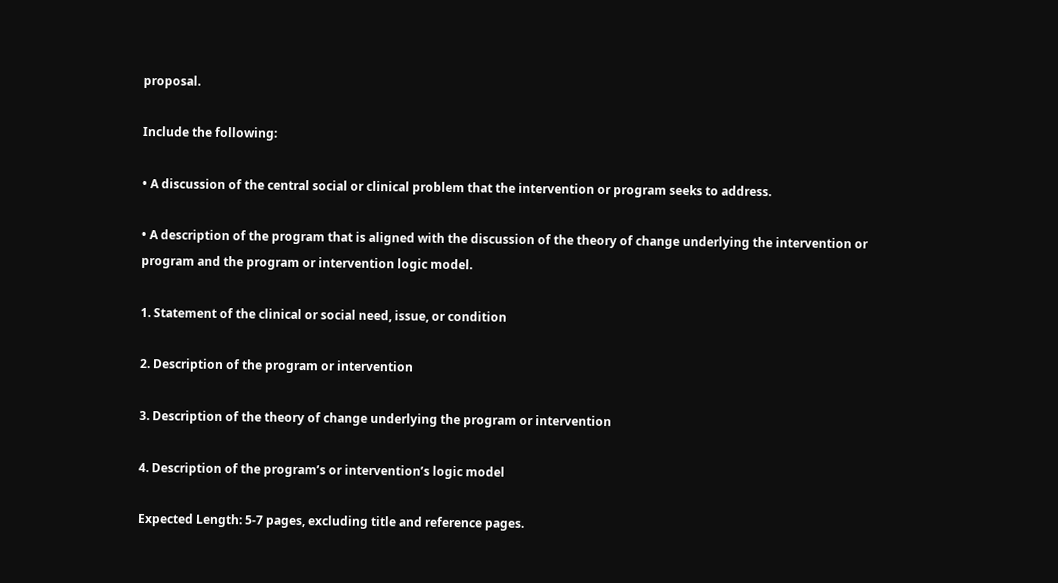proposal.

Include the following:

• A discussion of the central social or clinical problem that the intervention or program seeks to address.

• A description of the program that is aligned with the discussion of the theory of change underlying the intervention or program and the program or intervention logic model.

1. Statement of the clinical or social need, issue, or condition

2. Description of the program or intervention

3. Description of the theory of change underlying the program or intervention

4. Description of the program’s or intervention’s logic model

Expected Length: 5-7 pages, excluding title and reference pages.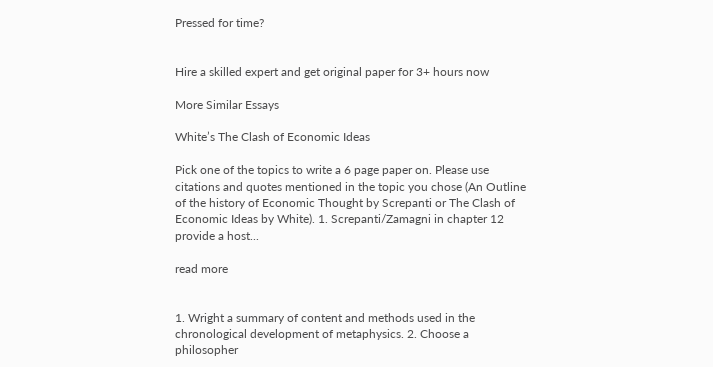Pressed for time?


Hire a skilled expert and get original paper for 3+ hours now

More Similar Essays

White’s The Clash of Economic Ideas

Pick one of the topics to write a 6 page paper on. Please use citations and quotes mentioned in the topic you chose (An Outline of the history of Economic Thought by Screpanti or The Clash of Economic Ideas by White). 1. Screpanti/Zamagni in chapter 12 provide a host...

read more


1. Wright a summary of content and methods used in the chronological development of metaphysics. 2. Choose a philosopher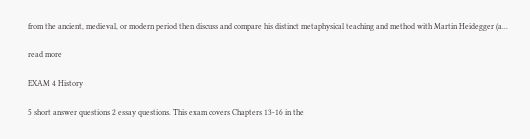from the ancient, medieval, or modern period then discuss and compare his distinct metaphysical teaching and method with Martin Heidegger (a...

read more

EXAM 4 History

5 short answer questions 2 essay questions. This exam covers Chapters 13-16 in the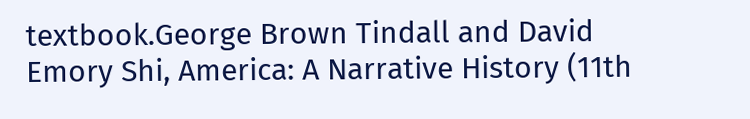textbook.George Brown Tindall and David Emory Shi, America: A Narrative History (11th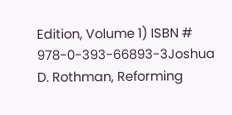Edition, Volume 1) ISBN # 978-0-393-66893-3Joshua D. Rothman, Reforming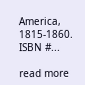America, 1815-1860. ISBN #...

read more